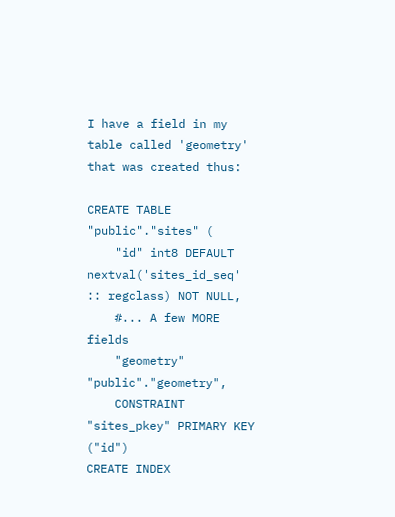I have a field in my table called 'geometry' that was created thus:

CREATE TABLE "public"."sites" (
    "id" int8 DEFAULT nextval('sites_id_seq' :: regclass) NOT NULL,
    #... A few MORE fields
    "geometry" "public"."geometry",
    CONSTRAINT "sites_pkey" PRIMARY KEY ("id")
CREATE INDEX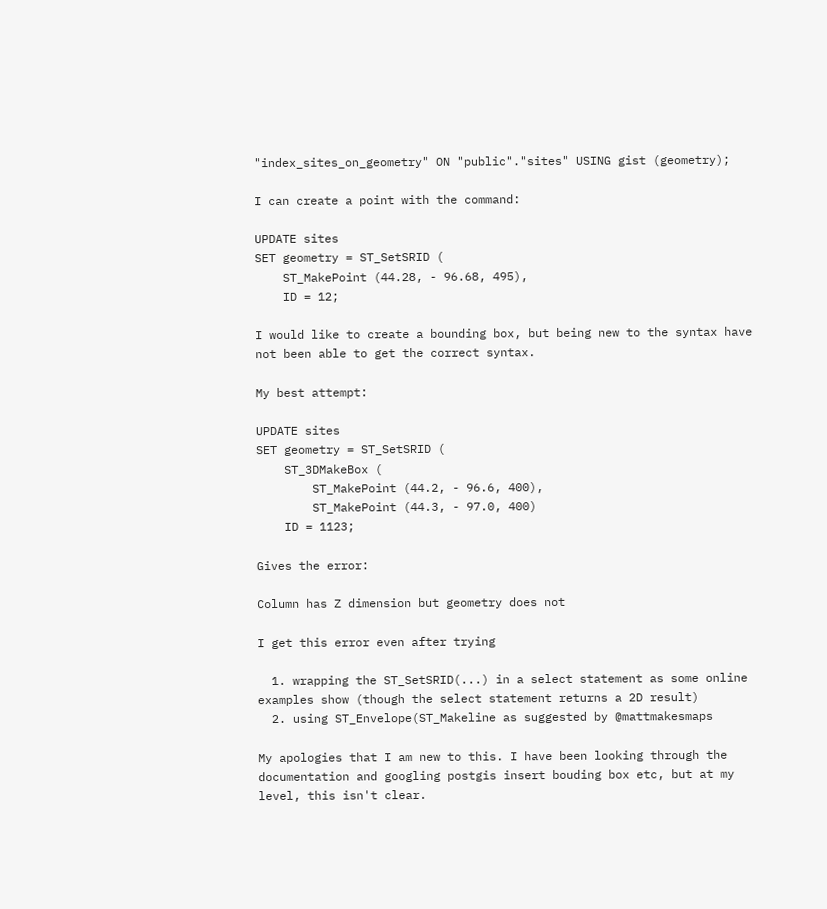"index_sites_on_geometry" ON "public"."sites" USING gist (geometry);

I can create a point with the command:

UPDATE sites
SET geometry = ST_SetSRID (
    ST_MakePoint (44.28, - 96.68, 495),
    ID = 12;

I would like to create a bounding box, but being new to the syntax have not been able to get the correct syntax.

My best attempt:

UPDATE sites
SET geometry = ST_SetSRID (
    ST_3DMakeBox (
        ST_MakePoint (44.2, - 96.6, 400),
        ST_MakePoint (44.3, - 97.0, 400)
    ID = 1123;

Gives the error:

Column has Z dimension but geometry does not

I get this error even after trying

  1. wrapping the ST_SetSRID(...) in a select statement as some online examples show (though the select statement returns a 2D result)
  2. using ST_Envelope(ST_Makeline as suggested by @mattmakesmaps

My apologies that I am new to this. I have been looking through the documentation and googling postgis insert bouding box etc, but at my level, this isn't clear.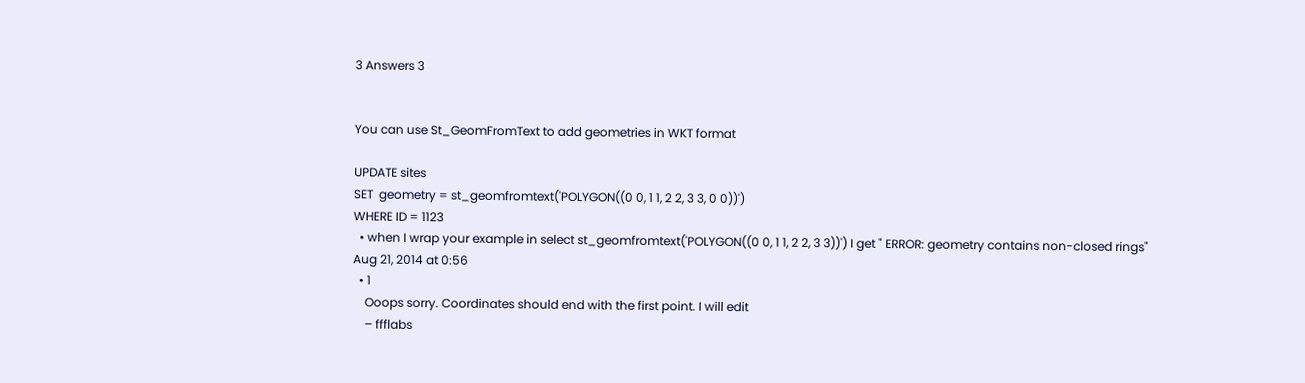3 Answers 3


You can use St_GeomFromText to add geometries in WKT format

UPDATE sites
SET  geometry = st_geomfromtext('POLYGON((0 0, 1 1, 2 2, 3 3, 0 0))')
WHERE ID = 1123
  • when I wrap your example in select st_geomfromtext('POLYGON((0 0, 1 1, 2 2, 3 3))') I get " ERROR: geometry contains non-closed rings" Aug 21, 2014 at 0:56
  • 1
    Ooops sorry. Coordinates should end with the first point. I will edit
    – ffflabs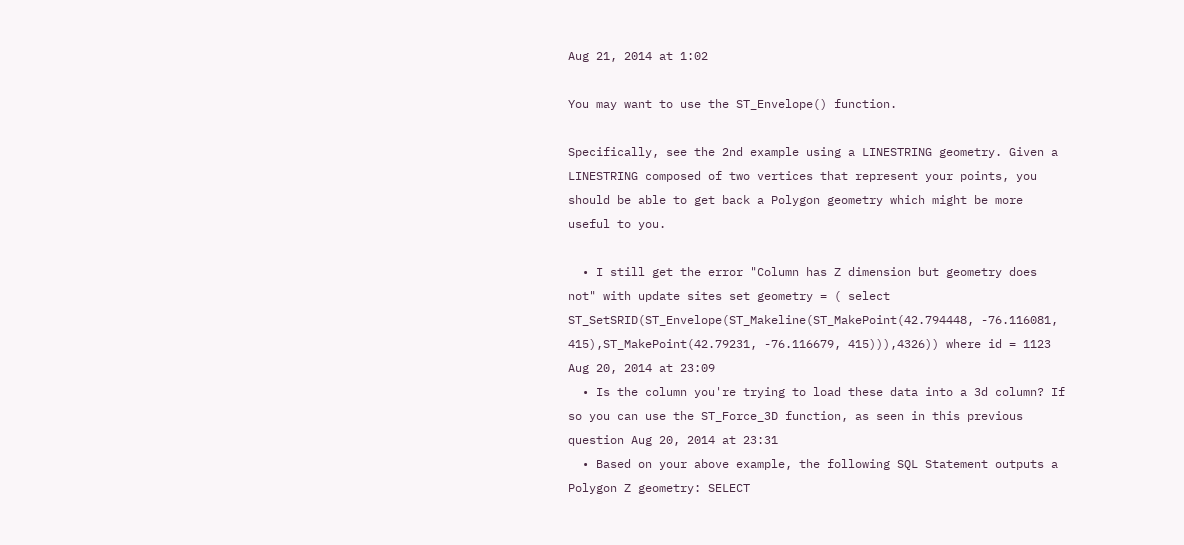Aug 21, 2014 at 1:02

You may want to use the ST_Envelope() function.

Specifically, see the 2nd example using a LINESTRING geometry. Given a LINESTRING composed of two vertices that represent your points, you should be able to get back a Polygon geometry which might be more useful to you.

  • I still get the error "Column has Z dimension but geometry does not" with update sites set geometry = ( select ST_SetSRID(ST_Envelope(ST_Makeline(ST_MakePoint(42.794448, -76.116081, 415),ST_MakePoint(42.79231, -76.116679, 415))),4326)) where id = 1123 Aug 20, 2014 at 23:09
  • Is the column you're trying to load these data into a 3d column? If so you can use the ST_Force_3D function, as seen in this previous question Aug 20, 2014 at 23:31
  • Based on your above example, the following SQL Statement outputs a Polygon Z geometry: SELECT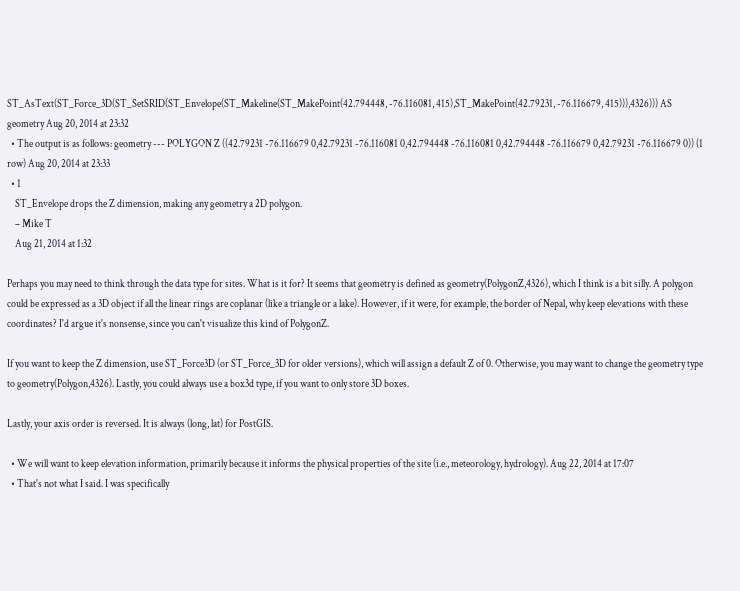ST_AsText(ST_Force_3D(ST_SetSRID(ST_Envelope(ST_Makeline(ST_MakePoint(42.794448, -76.116081, 415),ST_MakePoint(42.79231, -76.116679, 415))),4326))) AS geometry Aug 20, 2014 at 23:32
  • The output is as follows: geometry --- POLYGON Z ((42.79231 -76.116679 0,42.79231 -76.116081 0,42.794448 -76.116081 0,42.794448 -76.116679 0,42.79231 -76.116679 0)) (1 row) Aug 20, 2014 at 23:33
  • 1
    ST_Envelope drops the Z dimension, making any geometry a 2D polygon.
    – Mike T
    Aug 21, 2014 at 1:32

Perhaps you may need to think through the data type for sites. What is it for? It seems that geometry is defined as geometry(PolygonZ,4326), which I think is a bit silly. A polygon could be expressed as a 3D object if all the linear rings are coplanar (like a triangle or a lake). However, if it were, for example, the border of Nepal, why keep elevations with these coordinates? I'd argue it's nonsense, since you can't visualize this kind of PolygonZ.

If you want to keep the Z dimension, use ST_Force3D (or ST_Force_3D for older versions), which will assign a default Z of 0. Otherwise, you may want to change the geometry type to geometry(Polygon,4326). Lastly, you could always use a box3d type, if you want to only store 3D boxes.

Lastly, your axis order is reversed. It is always (long, lat) for PostGIS.

  • We will want to keep elevation information, primarily because it informs the physical properties of the site (i.e., meteorology, hydrology). Aug 22, 2014 at 17:07
  • That's not what I said. I was specifically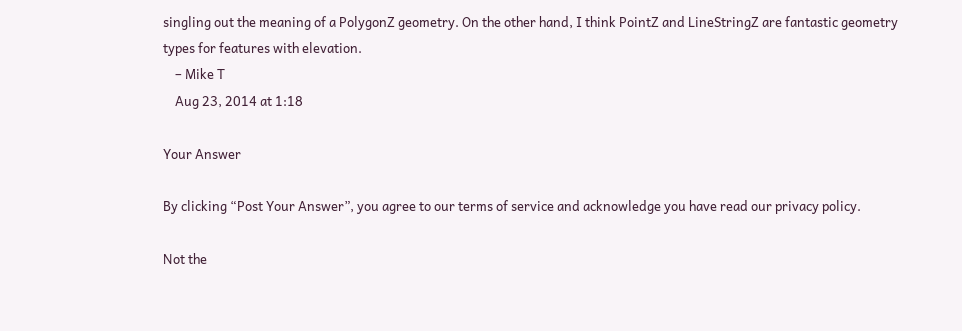singling out the meaning of a PolygonZ geometry. On the other hand, I think PointZ and LineStringZ are fantastic geometry types for features with elevation.
    – Mike T
    Aug 23, 2014 at 1:18

Your Answer

By clicking “Post Your Answer”, you agree to our terms of service and acknowledge you have read our privacy policy.

Not the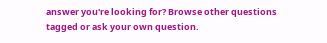answer you're looking for? Browse other questions tagged or ask your own question.